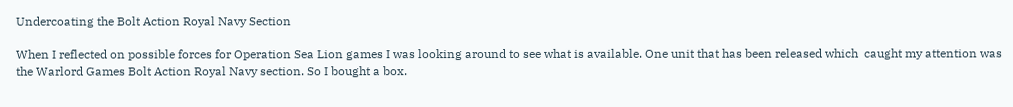Undercoating the Bolt Action Royal Navy Section

When I reflected on possible forces for Operation Sea Lion games I was looking around to see what is available. One unit that has been released which  caught my attention was the Warlord Games Bolt Action Royal Navy section. So I bought a box.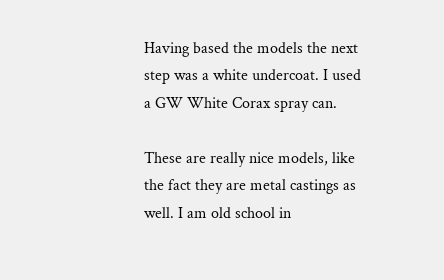Having based the models the next step was a white undercoat. I used a GW White Corax spray can.

These are really nice models, like the fact they are metal castings as well. I am old school in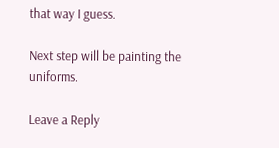that way I guess.

Next step will be painting the uniforms.

Leave a Reply